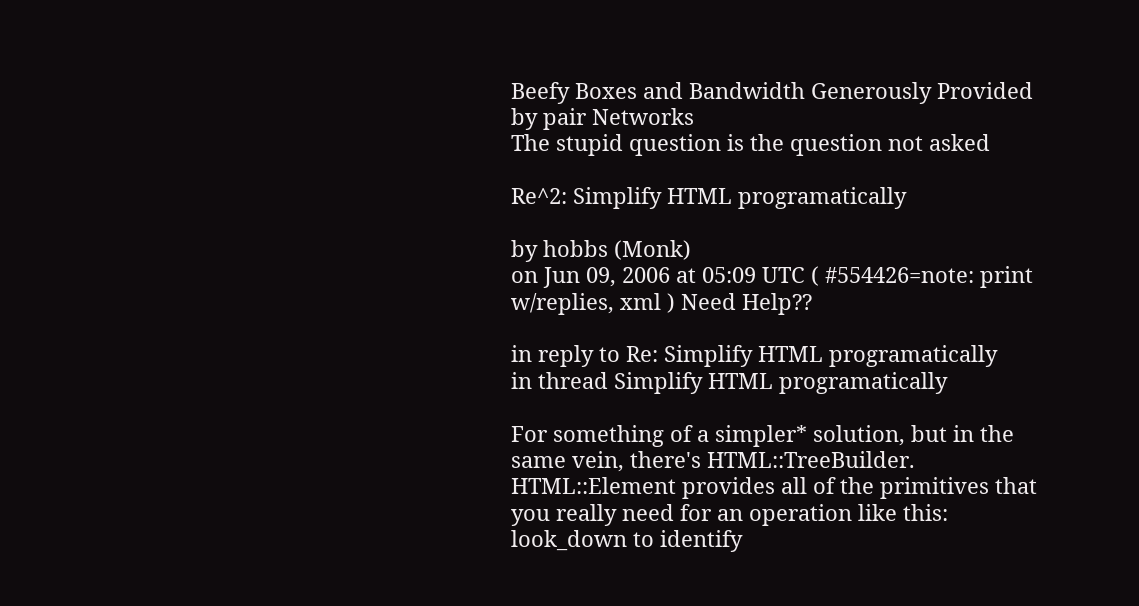Beefy Boxes and Bandwidth Generously Provided by pair Networks
The stupid question is the question not asked

Re^2: Simplify HTML programatically

by hobbs (Monk)
on Jun 09, 2006 at 05:09 UTC ( #554426=note: print w/replies, xml ) Need Help??

in reply to Re: Simplify HTML programatically
in thread Simplify HTML programatically

For something of a simpler* solution, but in the same vein, there's HTML::TreeBuilder. HTML::Element provides all of the primitives that you really need for an operation like this: look_down to identify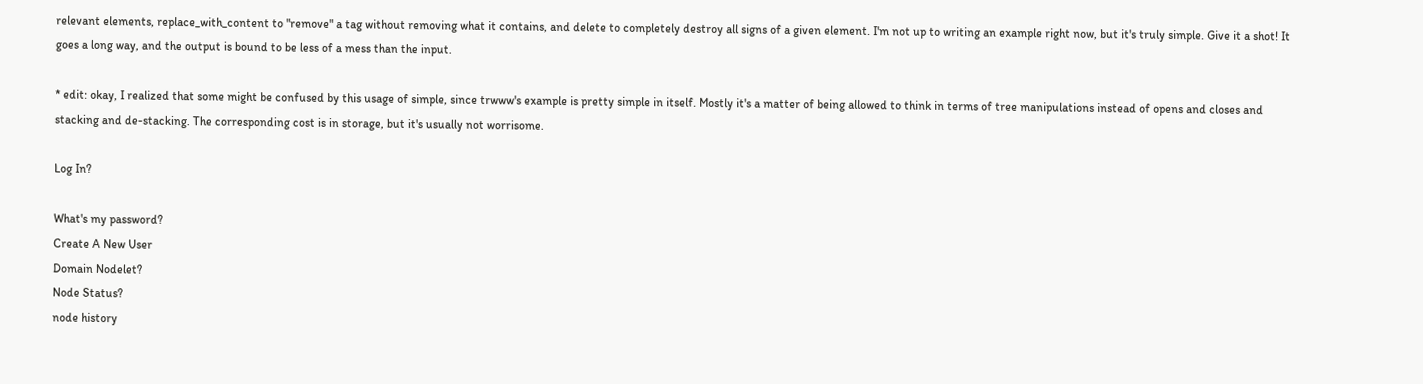relevant elements, replace_with_content to "remove" a tag without removing what it contains, and delete to completely destroy all signs of a given element. I'm not up to writing an example right now, but it's truly simple. Give it a shot! It goes a long way, and the output is bound to be less of a mess than the input.

* edit: okay, I realized that some might be confused by this usage of simple, since trwww's example is pretty simple in itself. Mostly it's a matter of being allowed to think in terms of tree manipulations instead of opens and closes and stacking and de-stacking. The corresponding cost is in storage, but it's usually not worrisome.

Log In?

What's my password?
Create A New User
Domain Nodelet?
Node Status?
node history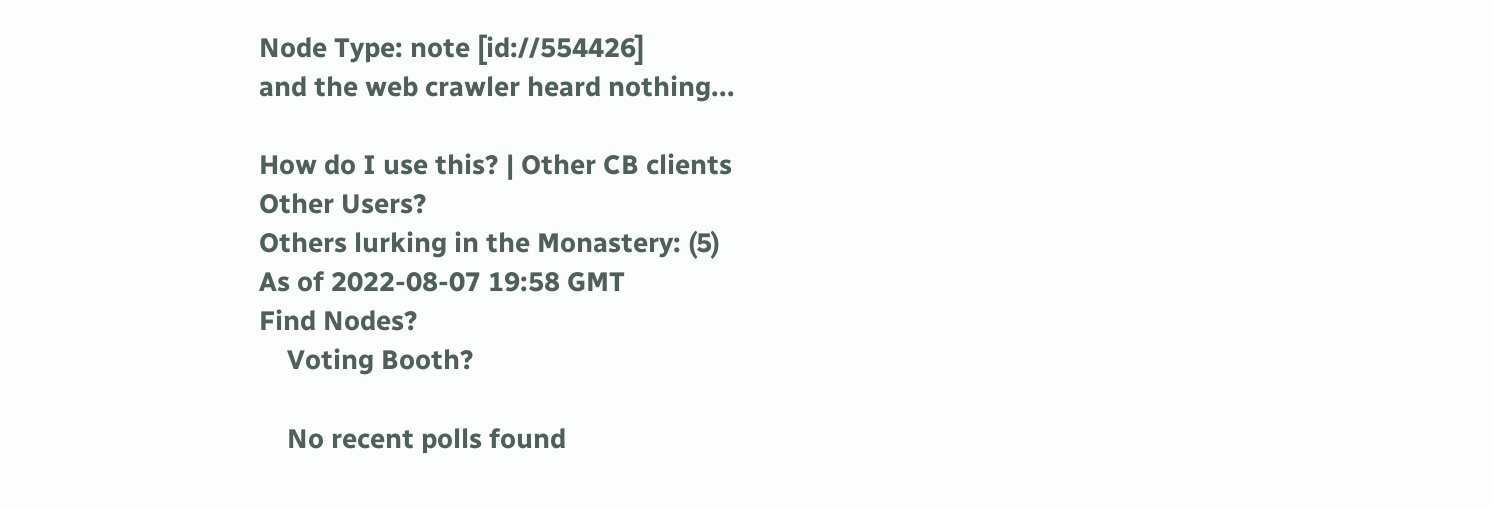Node Type: note [id://554426]
and the web crawler heard nothing...

How do I use this? | Other CB clients
Other Users?
Others lurking in the Monastery: (5)
As of 2022-08-07 19:58 GMT
Find Nodes?
    Voting Booth?

    No recent polls found